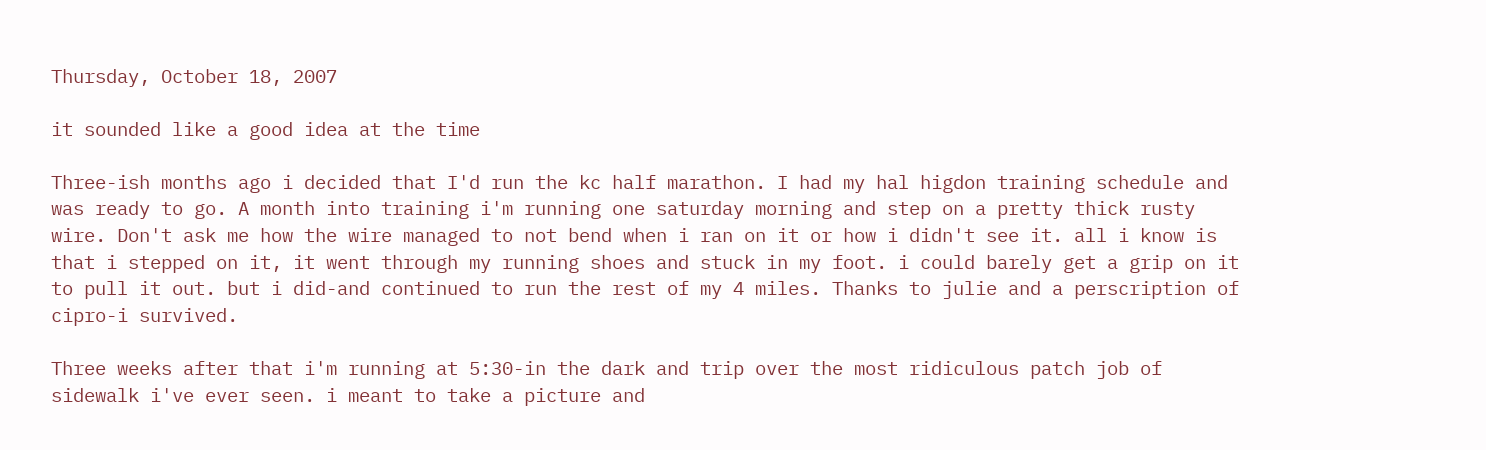Thursday, October 18, 2007

it sounded like a good idea at the time

Three-ish months ago i decided that I'd run the kc half marathon. I had my hal higdon training schedule and was ready to go. A month into training i'm running one saturday morning and step on a pretty thick rusty wire. Don't ask me how the wire managed to not bend when i ran on it or how i didn't see it. all i know is that i stepped on it, it went through my running shoes and stuck in my foot. i could barely get a grip on it to pull it out. but i did-and continued to run the rest of my 4 miles. Thanks to julie and a perscription of cipro-i survived.

Three weeks after that i'm running at 5:30-in the dark and trip over the most ridiculous patch job of sidewalk i've ever seen. i meant to take a picture and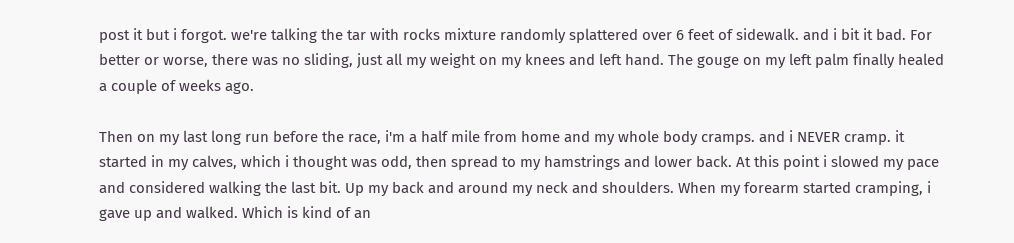post it but i forgot. we're talking the tar with rocks mixture randomly splattered over 6 feet of sidewalk. and i bit it bad. For better or worse, there was no sliding, just all my weight on my knees and left hand. The gouge on my left palm finally healed a couple of weeks ago.

Then on my last long run before the race, i'm a half mile from home and my whole body cramps. and i NEVER cramp. it started in my calves, which i thought was odd, then spread to my hamstrings and lower back. At this point i slowed my pace and considered walking the last bit. Up my back and around my neck and shoulders. When my forearm started cramping, i gave up and walked. Which is kind of an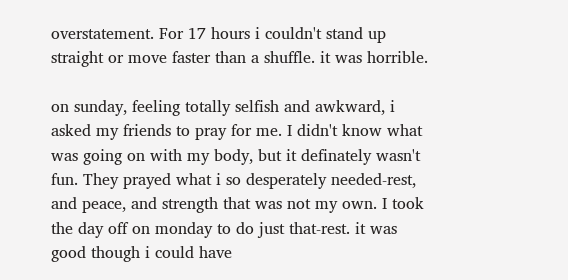overstatement. For 17 hours i couldn't stand up straight or move faster than a shuffle. it was horrible.

on sunday, feeling totally selfish and awkward, i asked my friends to pray for me. I didn't know what was going on with my body, but it definately wasn't fun. They prayed what i so desperately needed-rest, and peace, and strength that was not my own. I took the day off on monday to do just that-rest. it was good though i could have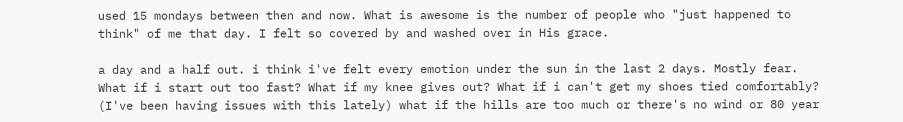used 15 mondays between then and now. What is awesome is the number of people who "just happened to think" of me that day. I felt so covered by and washed over in His grace.

a day and a half out. i think i've felt every emotion under the sun in the last 2 days. Mostly fear. What if i start out too fast? What if my knee gives out? What if i can't get my shoes tied comfortably? (I've been having issues with this lately) what if the hills are too much or there's no wind or 80 year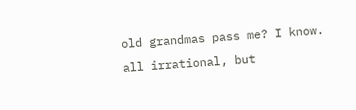old grandmas pass me? I know. all irrational, but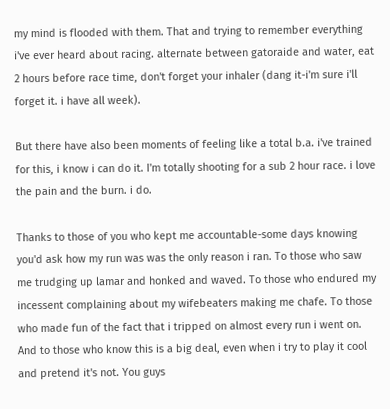my mind is flooded with them. That and trying to remember everything i've ever heard about racing. alternate between gatoraide and water, eat 2 hours before race time, don't forget your inhaler (dang it-i'm sure i'll forget it. i have all week).

But there have also been moments of feeling like a total b.a. i've trained for this, i know i can do it. I'm totally shooting for a sub 2 hour race. i love the pain and the burn. i do.

Thanks to those of you who kept me accountable-some days knowing you'd ask how my run was was the only reason i ran. To those who saw me trudging up lamar and honked and waved. To those who endured my incessent complaining about my wifebeaters making me chafe. To those who made fun of the fact that i tripped on almost every run i went on. And to those who know this is a big deal, even when i try to play it cool and pretend it's not. You guys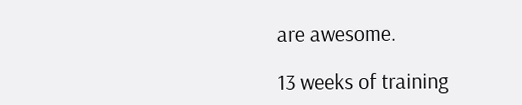are awesome.

13 weeks of training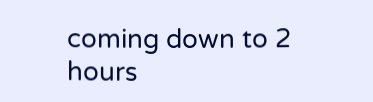coming down to 2 hours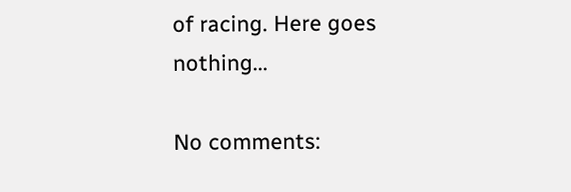of racing. Here goes nothing...

No comments: